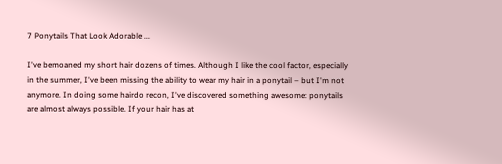7 Ponytails That Look Adorable ...

I've bemoaned my short hair dozens of times. Although I like the cool factor, especially in the summer, I've been missing the ability to wear my hair in a ponytail – but I'm not anymore. In doing some hairdo recon, I've discovered something awesome: ponytails are almost always possible. If your hair has at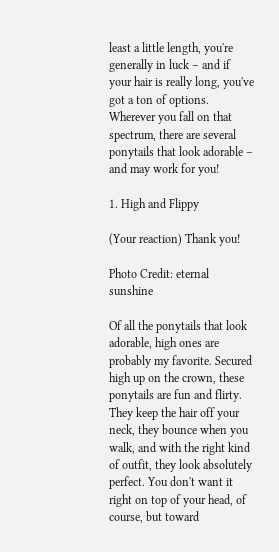least a little length, you're generally in luck – and if your hair is really long, you've got a ton of options. Wherever you fall on that spectrum, there are several ponytails that look adorable – and may work for you!

1. High and Flippy

(Your reaction) Thank you!

Photo Credit: eternal sunshine

Of all the ponytails that look adorable, high ones are probably my favorite. Secured high up on the crown, these ponytails are fun and flirty. They keep the hair off your neck, they bounce when you walk, and with the right kind of outfit, they look absolutely perfect. You don't want it right on top of your head, of course, but toward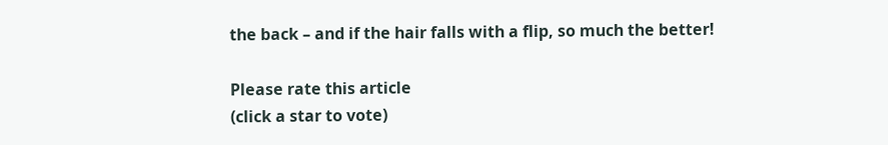the back – and if the hair falls with a flip, so much the better!

Please rate this article
(click a star to vote)